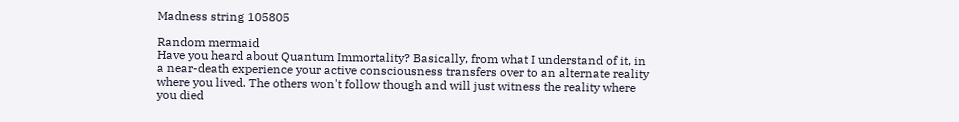Madness string 105805

Random mermaid
Have you heard about Quantum Immortality? Basically, from what I understand of it, in a near-death experience your active consciousness transfers over to an alternate reality where you lived. The others won't follow though and will just witness the reality where you died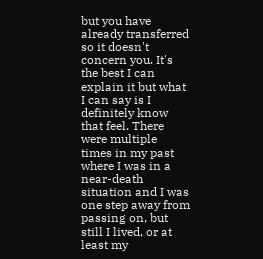but you have already transferred so it doesn't concern you. It's the best I can explain it but what I can say is I definitely know that feel. There were multiple times in my past where I was in a near-death situation and I was one step away from passing on, but still I lived, or at least my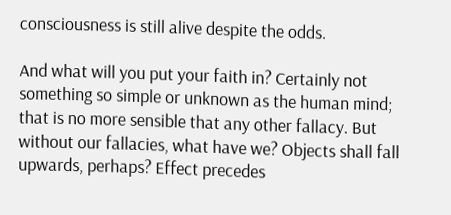consciousness is still alive despite the odds.

And what will you put your faith in? Certainly not something so simple or unknown as the human mind; that is no more sensible that any other fallacy. But without our fallacies, what have we? Objects shall fall upwards, perhaps? Effect precedes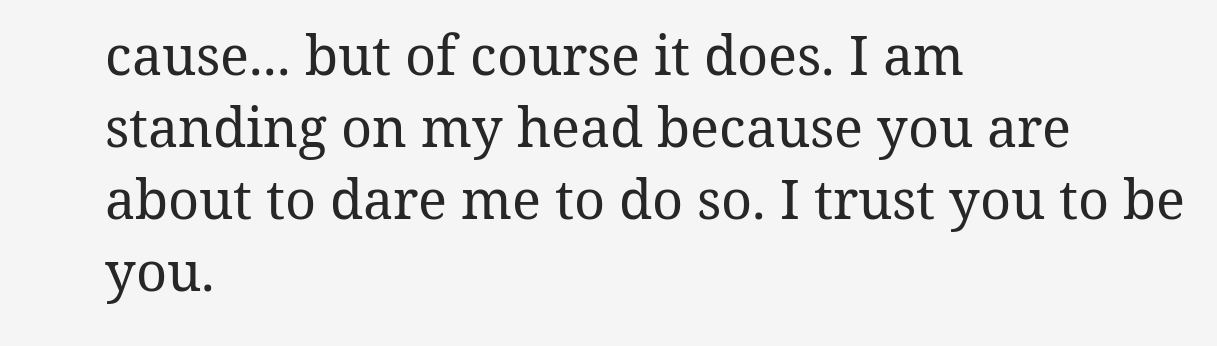cause... but of course it does. I am standing on my head because you are about to dare me to do so. I trust you to be you.